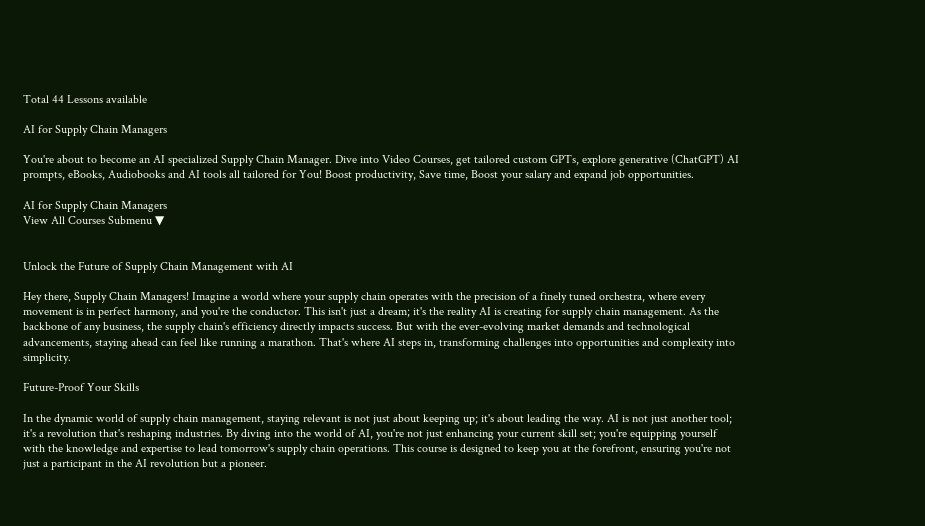Total 44 Lessons available

AI for Supply Chain Managers

You're about to become an AI specialized Supply Chain Manager. Dive into Video Courses, get tailored custom GPTs, explore generative (ChatGPT) AI prompts, eBooks, Audiobooks and AI tools all tailored for You! Boost productivity, Save time, Boost your salary and expand job opportunities.

AI for Supply Chain Managers
View All Courses Submenu ▼


Unlock the Future of Supply Chain Management with AI

Hey there, Supply Chain Managers! Imagine a world where your supply chain operates with the precision of a finely tuned orchestra, where every movement is in perfect harmony, and you're the conductor. This isn't just a dream; it's the reality AI is creating for supply chain management. As the backbone of any business, the supply chain's efficiency directly impacts success. But with the ever-evolving market demands and technological advancements, staying ahead can feel like running a marathon. That's where AI steps in, transforming challenges into opportunities and complexity into simplicity.

Future-Proof Your Skills

In the dynamic world of supply chain management, staying relevant is not just about keeping up; it's about leading the way. AI is not just another tool; it's a revolution that's reshaping industries. By diving into the world of AI, you're not just enhancing your current skill set; you're equipping yourself with the knowledge and expertise to lead tomorrow's supply chain operations. This course is designed to keep you at the forefront, ensuring you're not just a participant in the AI revolution but a pioneer.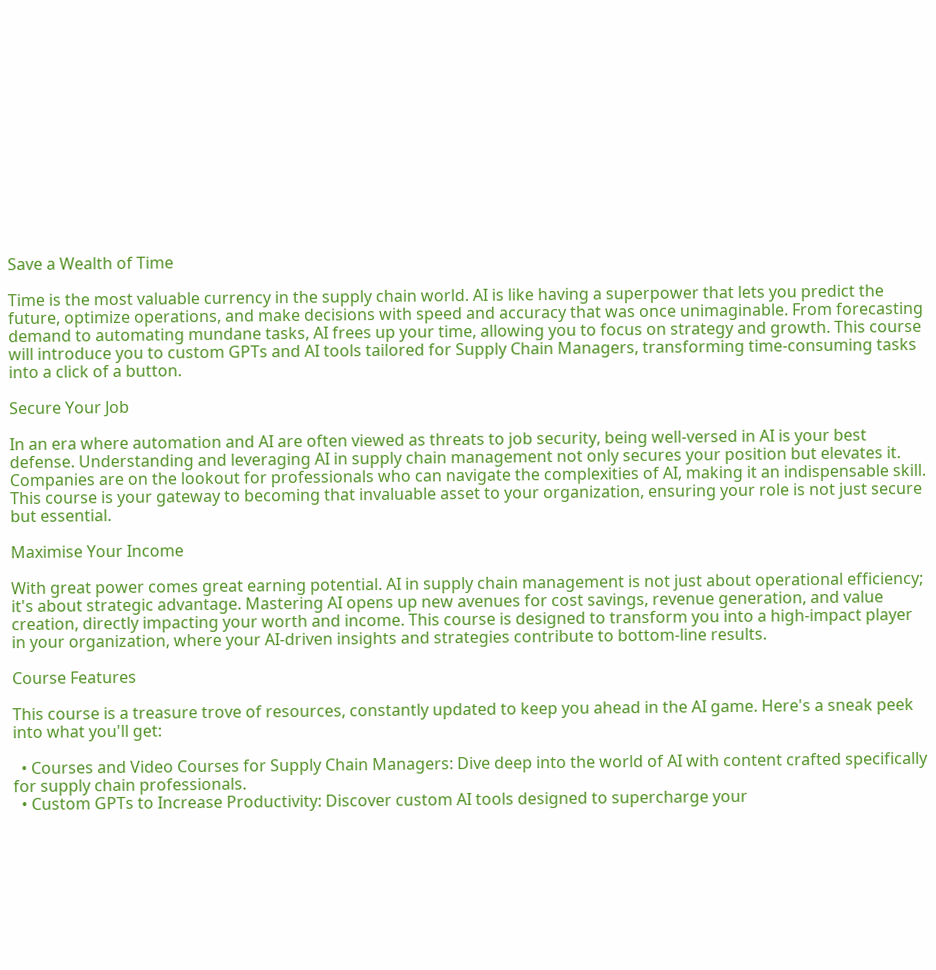Save a Wealth of Time

Time is the most valuable currency in the supply chain world. AI is like having a superpower that lets you predict the future, optimize operations, and make decisions with speed and accuracy that was once unimaginable. From forecasting demand to automating mundane tasks, AI frees up your time, allowing you to focus on strategy and growth. This course will introduce you to custom GPTs and AI tools tailored for Supply Chain Managers, transforming time-consuming tasks into a click of a button.

Secure Your Job

In an era where automation and AI are often viewed as threats to job security, being well-versed in AI is your best defense. Understanding and leveraging AI in supply chain management not only secures your position but elevates it. Companies are on the lookout for professionals who can navigate the complexities of AI, making it an indispensable skill. This course is your gateway to becoming that invaluable asset to your organization, ensuring your role is not just secure but essential.

Maximise Your Income

With great power comes great earning potential. AI in supply chain management is not just about operational efficiency; it's about strategic advantage. Mastering AI opens up new avenues for cost savings, revenue generation, and value creation, directly impacting your worth and income. This course is designed to transform you into a high-impact player in your organization, where your AI-driven insights and strategies contribute to bottom-line results.

Course Features

This course is a treasure trove of resources, constantly updated to keep you ahead in the AI game. Here's a sneak peek into what you'll get:

  • Courses and Video Courses for Supply Chain Managers: Dive deep into the world of AI with content crafted specifically for supply chain professionals.
  • Custom GPTs to Increase Productivity: Discover custom AI tools designed to supercharge your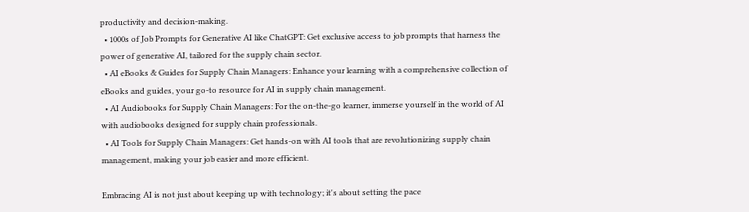productivity and decision-making.
  • 1000s of Job Prompts for Generative AI like ChatGPT: Get exclusive access to job prompts that harness the power of generative AI, tailored for the supply chain sector.
  • AI eBooks & Guides for Supply Chain Managers: Enhance your learning with a comprehensive collection of eBooks and guides, your go-to resource for AI in supply chain management.
  • AI Audiobooks for Supply Chain Managers: For the on-the-go learner, immerse yourself in the world of AI with audiobooks designed for supply chain professionals.
  • AI Tools for Supply Chain Managers: Get hands-on with AI tools that are revolutionizing supply chain management, making your job easier and more efficient.

Embracing AI is not just about keeping up with technology; it's about setting the pace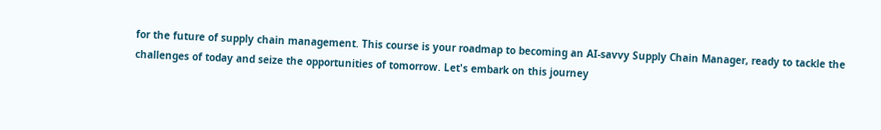for the future of supply chain management. This course is your roadmap to becoming an AI-savvy Supply Chain Manager, ready to tackle the challenges of today and seize the opportunities of tomorrow. Let's embark on this journey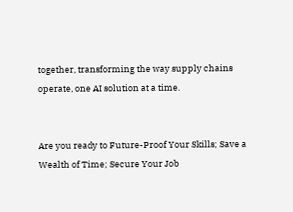together, transforming the way supply chains operate, one AI solution at a time.


Are you ready to Future-Proof Your Skills; Save a Wealth of Time; Secure Your Job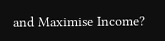and Maximise Income?